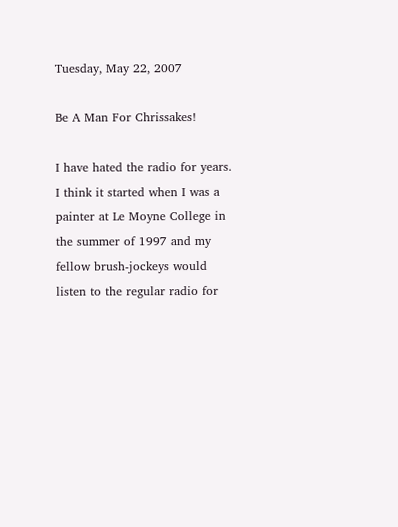Tuesday, May 22, 2007

Be A Man For Chrissakes!

I have hated the radio for years. I think it started when I was a painter at Le Moyne College in the summer of 1997 and my fellow brush-jockeys would listen to the regular radio for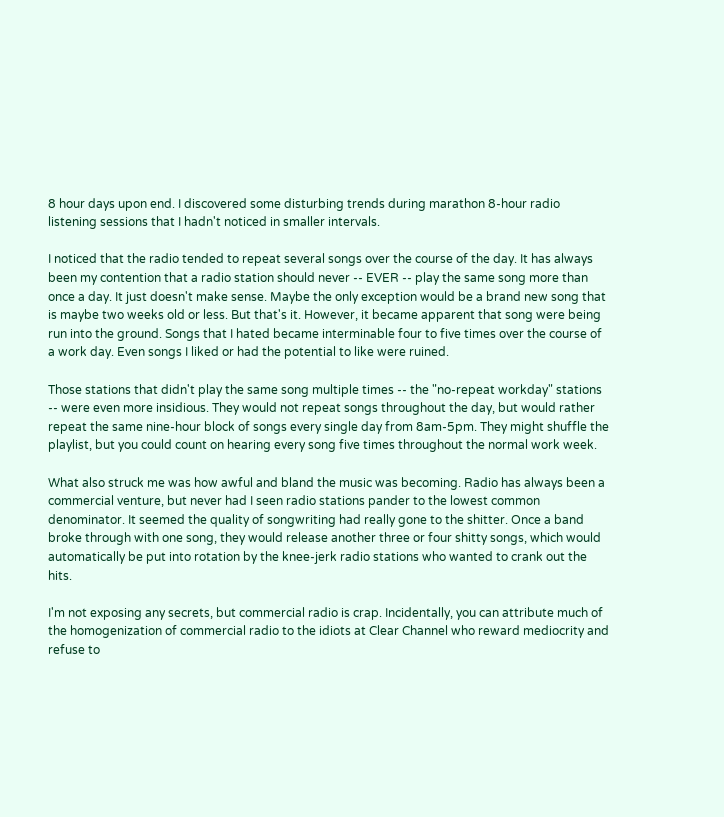8 hour days upon end. I discovered some disturbing trends during marathon 8-hour radio listening sessions that I hadn't noticed in smaller intervals.

I noticed that the radio tended to repeat several songs over the course of the day. It has always been my contention that a radio station should never -- EVER -- play the same song more than once a day. It just doesn't make sense. Maybe the only exception would be a brand new song that is maybe two weeks old or less. But that's it. However, it became apparent that song were being run into the ground. Songs that I hated became interminable four to five times over the course of a work day. Even songs I liked or had the potential to like were ruined.

Those stations that didn't play the same song multiple times -- the "no-repeat workday" stations -- were even more insidious. They would not repeat songs throughout the day, but would rather repeat the same nine-hour block of songs every single day from 8am-5pm. They might shuffle the playlist, but you could count on hearing every song five times throughout the normal work week.

What also struck me was how awful and bland the music was becoming. Radio has always been a commercial venture, but never had I seen radio stations pander to the lowest common denominator. It seemed the quality of songwriting had really gone to the shitter. Once a band broke through with one song, they would release another three or four shitty songs, which would automatically be put into rotation by the knee-jerk radio stations who wanted to crank out the hits.

I'm not exposing any secrets, but commercial radio is crap. Incidentally, you can attribute much of the homogenization of commercial radio to the idiots at Clear Channel who reward mediocrity and refuse to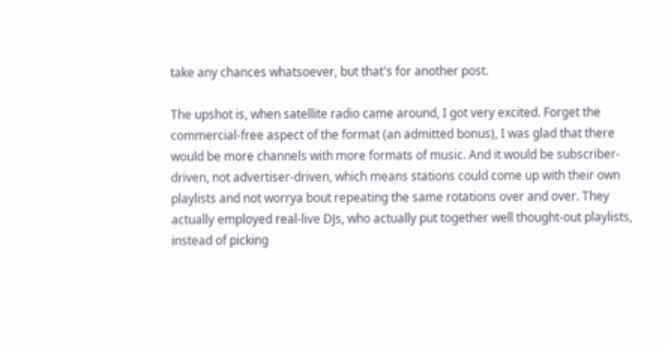take any chances whatsoever, but that's for another post.

The upshot is, when satellite radio came around, I got very excited. Forget the commercial-free aspect of the format (an admitted bonus), I was glad that there would be more channels with more formats of music. And it would be subscriber-driven, not advertiser-driven, which means stations could come up with their own playlists and not worrya bout repeating the same rotations over and over. They actually employed real-live DJs, who actually put together well thought-out playlists, instead of picking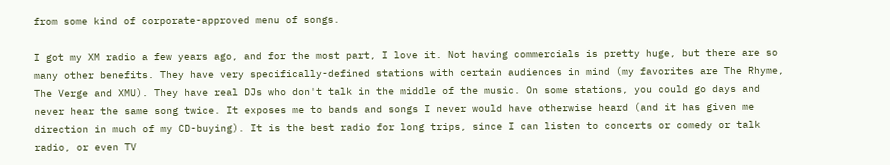from some kind of corporate-approved menu of songs.

I got my XM radio a few years ago, and for the most part, I love it. Not having commercials is pretty huge, but there are so many other benefits. They have very specifically-defined stations with certain audiences in mind (my favorites are The Rhyme, The Verge and XMU). They have real DJs who don't talk in the middle of the music. On some stations, you could go days and never hear the same song twice. It exposes me to bands and songs I never would have otherwise heard (and it has given me direction in much of my CD-buying). It is the best radio for long trips, since I can listen to concerts or comedy or talk radio, or even TV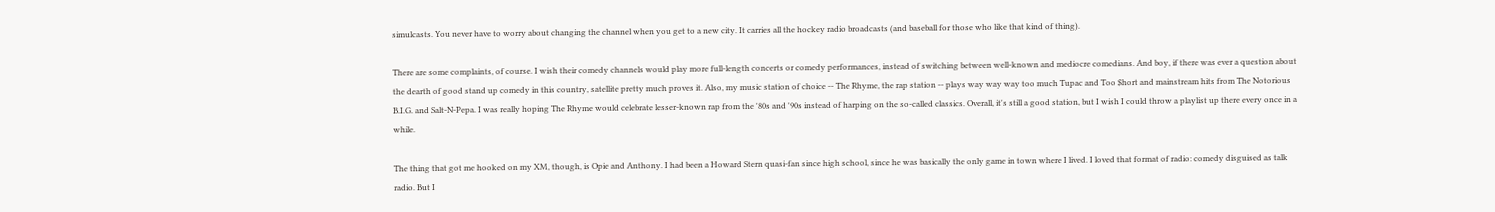simulcasts. You never have to worry about changing the channel when you get to a new city. It carries all the hockey radio broadcasts (and baseball for those who like that kind of thing).

There are some complaints, of course. I wish their comedy channels would play more full-length concerts or comedy performances, instead of switching between well-known and mediocre comedians. And boy, if there was ever a question about the dearth of good stand up comedy in this country, satellite pretty much proves it. Also, my music station of choice -- The Rhyme, the rap station -- plays way way way too much Tupac and Too $hort and mainstream hits from The Notorious B.I.G. and Salt-N-Pepa. I was really hoping The Rhyme would celebrate lesser-known rap from the '80s and '90s instead of harping on the so-called classics. Overall, it's still a good station, but I wish I could throw a playlist up there every once in a while.

The thing that got me hooked on my XM, though, is Opie and Anthony. I had been a Howard Stern quasi-fan since high school, since he was basically the only game in town where I lived. I loved that format of radio: comedy disguised as talk radio. But I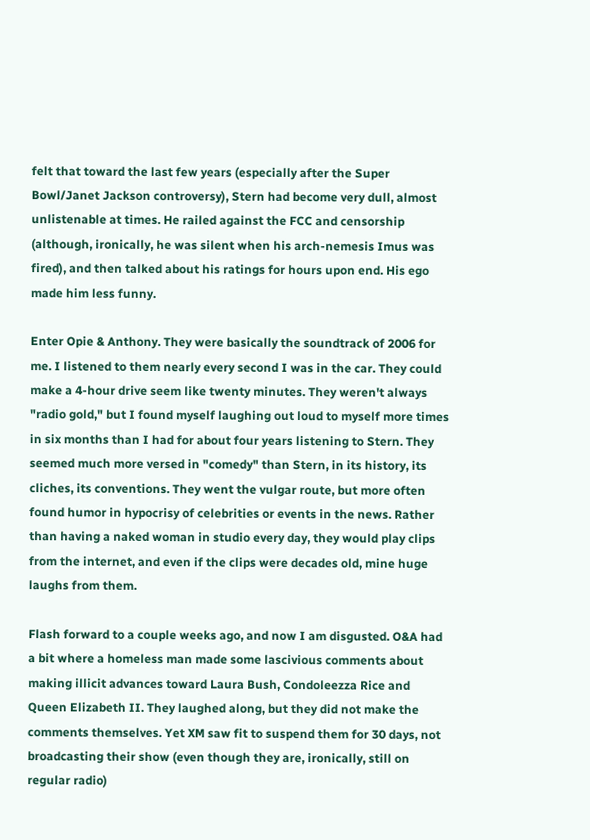felt that toward the last few years (especially after the Super Bowl/Janet Jackson controversy), Stern had become very dull, almost unlistenable at times. He railed against the FCC and censorship (although, ironically, he was silent when his arch-nemesis Imus was fired), and then talked about his ratings for hours upon end. His ego made him less funny.

Enter Opie & Anthony. They were basically the soundtrack of 2006 for me. I listened to them nearly every second I was in the car. They could make a 4-hour drive seem like twenty minutes. They weren't always "radio gold," but I found myself laughing out loud to myself more times in six months than I had for about four years listening to Stern. They seemed much more versed in "comedy" than Stern, in its history, its cliches, its conventions. They went the vulgar route, but more often found humor in hypocrisy of celebrities or events in the news. Rather than having a naked woman in studio every day, they would play clips from the internet, and even if the clips were decades old, mine huge laughs from them.

Flash forward to a couple weeks ago, and now I am disgusted. O&A had a bit where a homeless man made some lascivious comments about making illicit advances toward Laura Bush, Condoleezza Rice and Queen Elizabeth II. They laughed along, but they did not make the comments themselves. Yet XM saw fit to suspend them for 30 days, not broadcasting their show (even though they are, ironically, still on regular radio)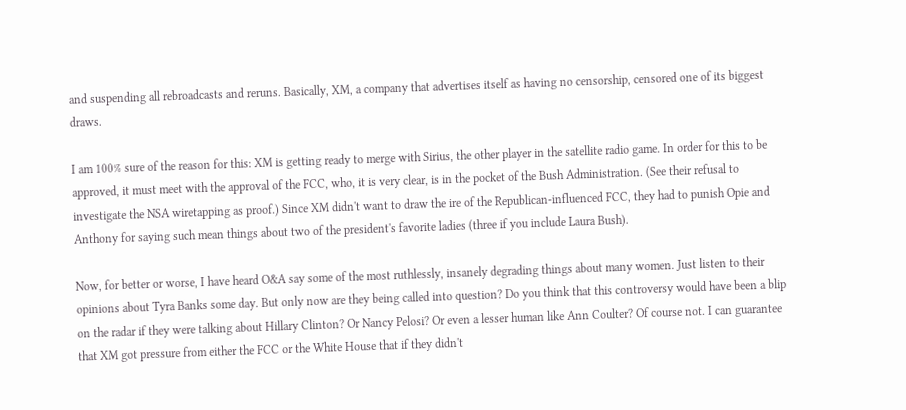and suspending all rebroadcasts and reruns. Basically, XM, a company that advertises itself as having no censorship, censored one of its biggest draws.

I am 100% sure of the reason for this: XM is getting ready to merge with Sirius, the other player in the satellite radio game. In order for this to be approved, it must meet with the approval of the FCC, who, it is very clear, is in the pocket of the Bush Administration. (See their refusal to investigate the NSA wiretapping as proof.) Since XM didn't want to draw the ire of the Republican-influenced FCC, they had to punish Opie and Anthony for saying such mean things about two of the president's favorite ladies (three if you include Laura Bush).

Now, for better or worse, I have heard O&A say some of the most ruthlessly, insanely degrading things about many women. Just listen to their opinions about Tyra Banks some day. But only now are they being called into question? Do you think that this controversy would have been a blip on the radar if they were talking about Hillary Clinton? Or Nancy Pelosi? Or even a lesser human like Ann Coulter? Of course not. I can guarantee that XM got pressure from either the FCC or the White House that if they didn't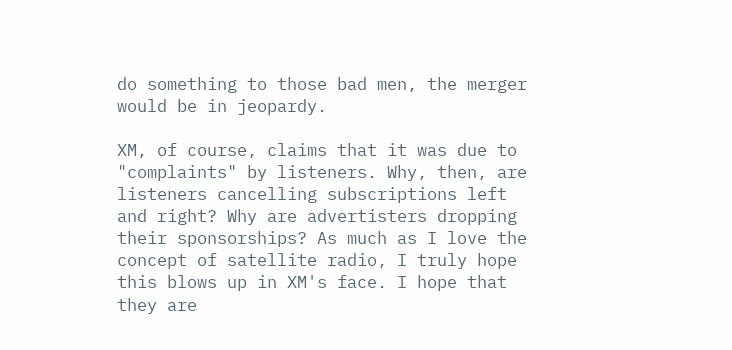do something to those bad men, the merger would be in jeopardy.

XM, of course, claims that it was due to "complaints" by listeners. Why, then, are listeners cancelling subscriptions left and right? Why are advertisters dropping their sponsorships? As much as I love the concept of satellite radio, I truly hope this blows up in XM's face. I hope that they are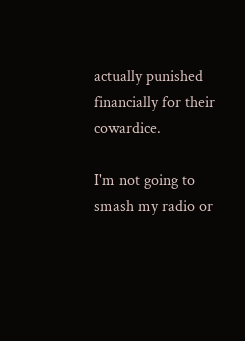actually punished financially for their cowardice.

I'm not going to smash my radio or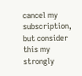cancel my subscription, but consider this my strongly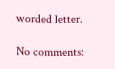worded letter.

No comments: